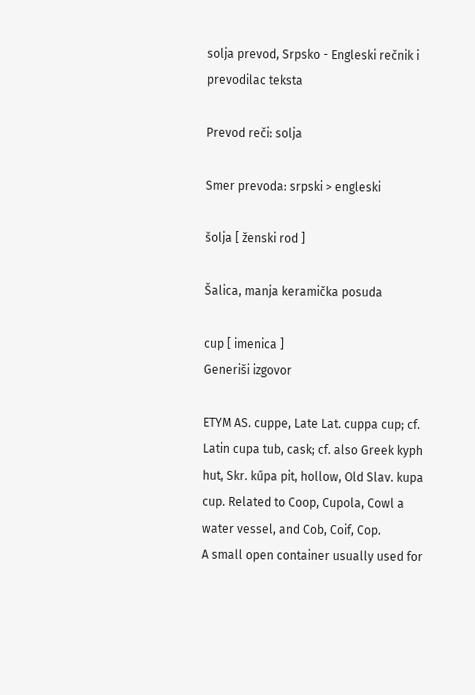solja prevod, Srpsko - Engleski rečnik i prevodilac teksta

Prevod reči: solja

Smer prevoda: srpski > engleski

šolja [ ženski rod ]

Šalica, manja keramička posuda

cup [ imenica ]
Generiši izgovor

ETYM AS. cuppe, Late Lat. cuppa cup; cf. Latin cupa tub, cask; cf. also Greek kyph hut, Skr. kűpa pit, hollow, Old Slav. kupa cup. Related to Coop, Cupola, Cowl a water vessel, and Cob, Coif, Cop.
A small open container usually used for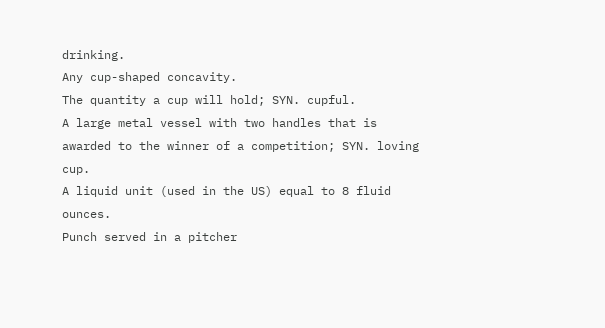drinking.
Any cup-shaped concavity.
The quantity a cup will hold; SYN. cupful.
A large metal vessel with two handles that is awarded to the winner of a competition; SYN. loving cup.
A liquid unit (used in the US) equal to 8 fluid ounces.
Punch served in a pitcher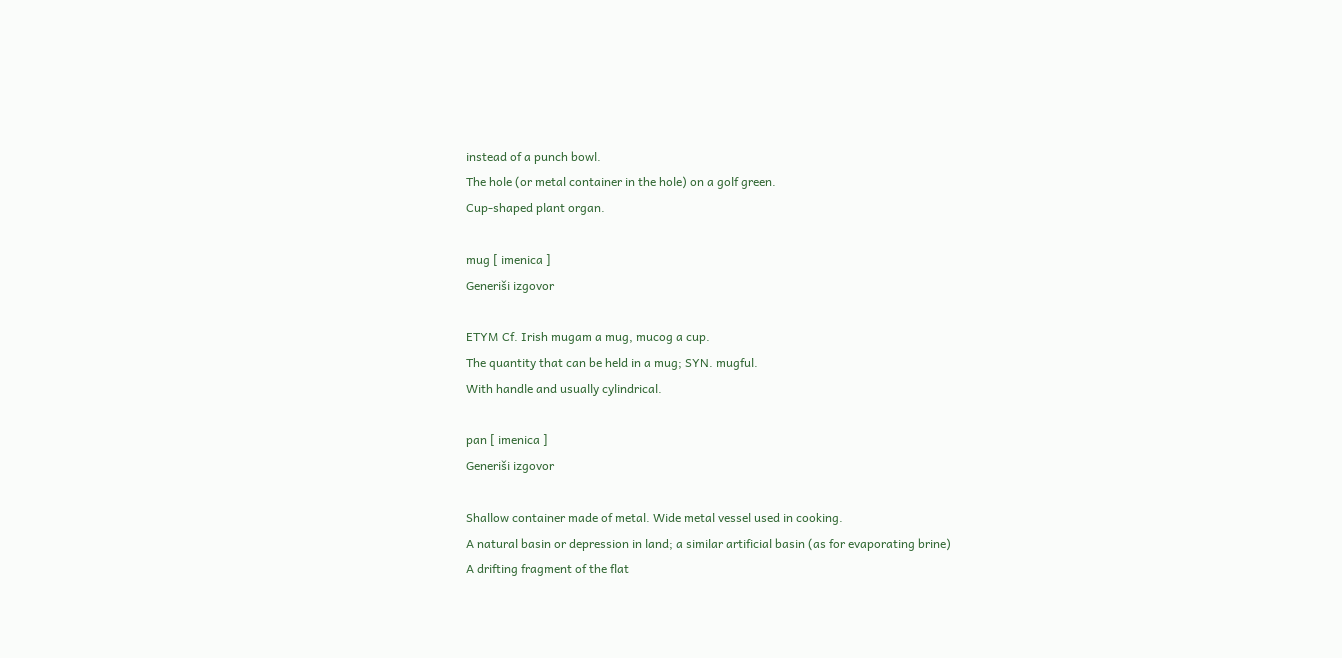instead of a punch bowl.
The hole (or metal container in the hole) on a golf green.
Cup-shaped plant organ.

mug [ imenica ]
Generiši izgovor

ETYM Cf. Irish mugam a mug, mucog a cup.
The quantity that can be held in a mug; SYN. mugful.
With handle and usually cylindrical.

pan [ imenica ]
Generiši izgovor

Shallow container made of metal. Wide metal vessel used in cooking.
A natural basin or depression in land; a similar artificial basin (as for evaporating brine)
A drifting fragment of the flat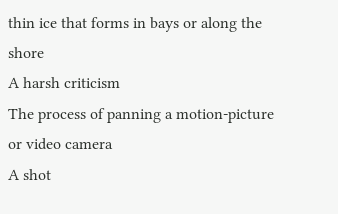thin ice that forms in bays or along the shore
A harsh criticism
The process of panning a motion-picture or video camera
A shot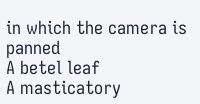in which the camera is panned
A betel leaf
A masticatory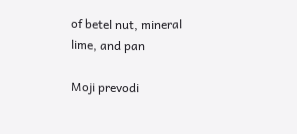of betel nut, mineral lime, and pan

Moji prevodi